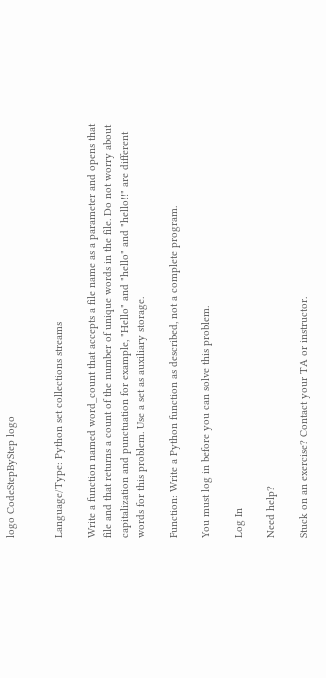logo CodeStepByStep logo


Language/Type: Python set collections streams

Write a function named word_count that accepts a file name as a parameter and opens that file and that returns a count of the number of unique words in the file. Do not worry about capitalization and punctuation for example, "Hello" and "hello" and "hello!!" are different words for this problem. Use a set as auxiliary storage.

Function: Write a Python function as described, not a complete program.

You must log in before you can solve this problem.

Log In

Need help?

Stuck on an exercise? Contact your TA or instructor.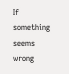If something seems wrong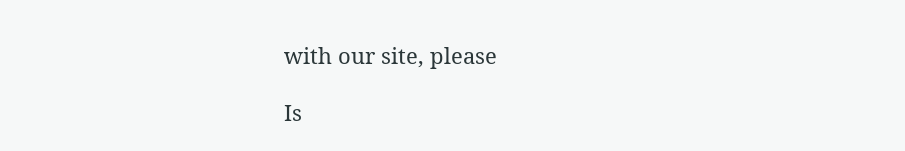with our site, please

Is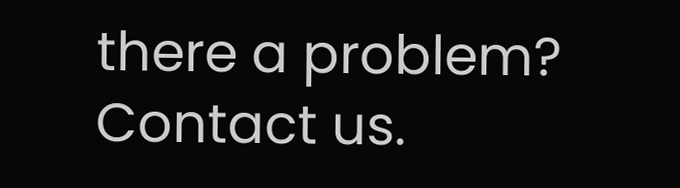there a problem? Contact us.